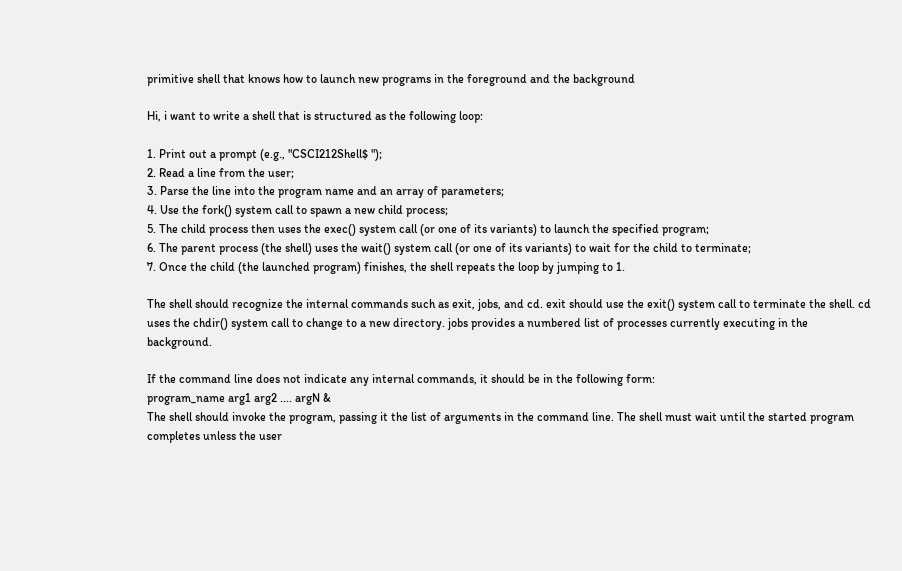primitive shell that knows how to launch new programs in the foreground and the background

Hi, i want to write a shell that is structured as the following loop:

1. Print out a prompt (e.g., "CSCI212Shell$ ");
2. Read a line from the user;
3. Parse the line into the program name and an array of parameters;
4. Use the fork() system call to spawn a new child process;
5. The child process then uses the exec() system call (or one of its variants) to launch the specified program;
6. The parent process (the shell) uses the wait() system call (or one of its variants) to wait for the child to terminate;
7. Once the child (the launched program) finishes, the shell repeats the loop by jumping to 1.

The shell should recognize the internal commands such as exit, jobs, and cd. exit should use the exit() system call to terminate the shell. cd uses the chdir() system call to change to a new directory. jobs provides a numbered list of processes currently executing in the background.

If the command line does not indicate any internal commands, it should be in the following form:
program_name arg1 arg2 .... argN &
The shell should invoke the program, passing it the list of arguments in the command line. The shell must wait until the started program completes unless the user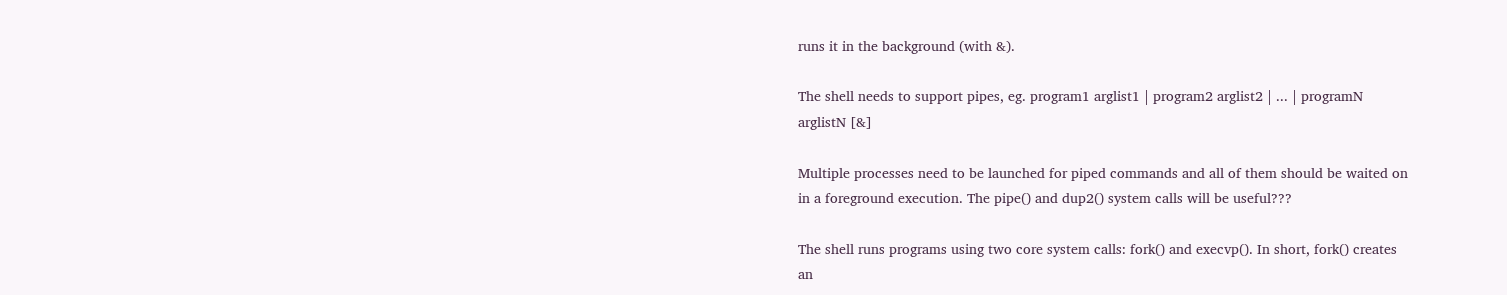runs it in the background (with &).

The shell needs to support pipes, eg. program1 arglist1 | program2 arglist2 | ... | programN arglistN [&]

Multiple processes need to be launched for piped commands and all of them should be waited on in a foreground execution. The pipe() and dup2() system calls will be useful???

The shell runs programs using two core system calls: fork() and execvp(). In short, fork() creates an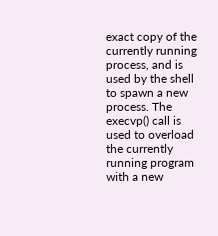exact copy of the currently running process, and is used by the shell to spawn a new process. The execvp() call is used to overload the currently running program with a new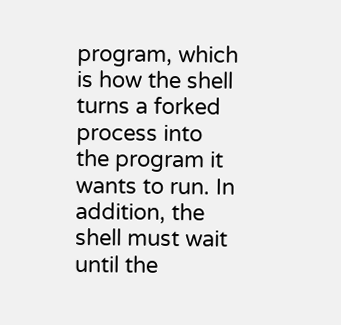program, which is how the shell turns a forked process into the program it wants to run. In addition, the shell must wait until the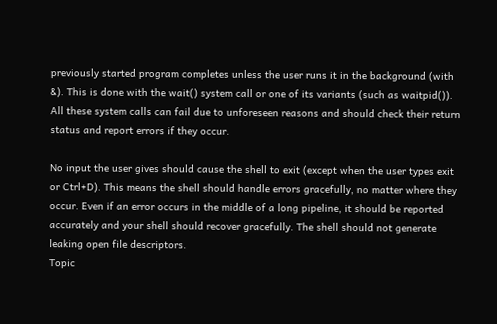previously started program completes unless the user runs it in the background (with &). This is done with the wait() system call or one of its variants (such as waitpid()). All these system calls can fail due to unforeseen reasons and should check their return status and report errors if they occur.

No input the user gives should cause the shell to exit (except when the user types exit or Ctrl+D). This means the shell should handle errors gracefully, no matter where they occur. Even if an error occurs in the middle of a long pipeline, it should be reported accurately and your shell should recover gracefully. The shell should not generate leaking open file descriptors.
Topic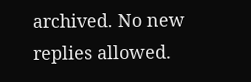archived. No new replies allowed.